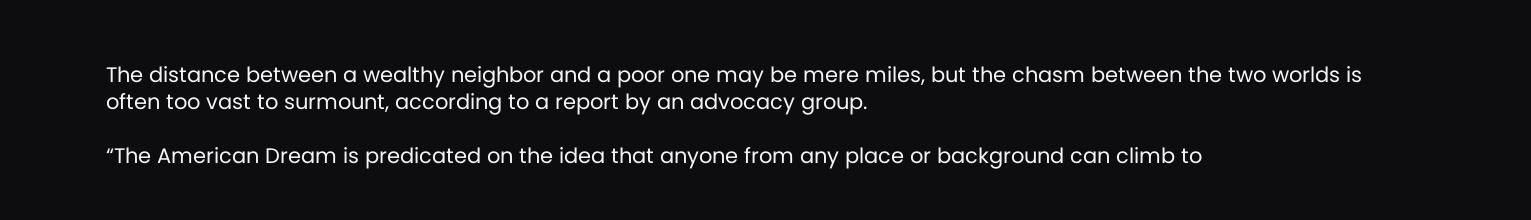The distance between a wealthy neighbor and a poor one may be mere miles, but the chasm between the two worlds is often too vast to surmount, according to a report by an advocacy group.

“The American Dream is predicated on the idea that anyone from any place or background can climb to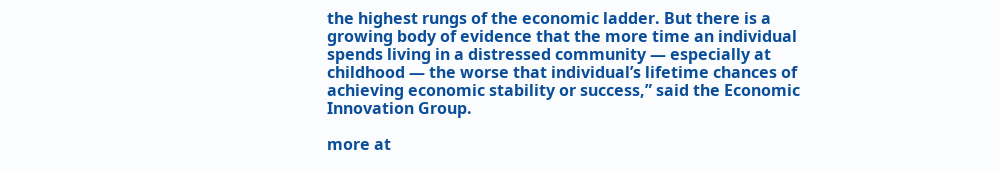the highest rungs of the economic ladder. But there is a growing body of evidence that the more time an individual spends living in a distressed community — especially at childhood — the worse that individual’s lifetime chances of achieving economic stability or success,” said the Economic Innovation Group.

more at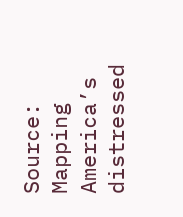Source: Mapping America’s distressed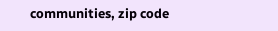communities, zip code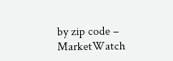by zip code – MarketWatch